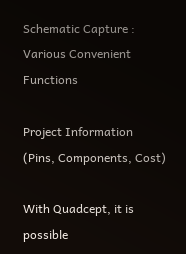Schematic Capture : Various Convenient Functions

Project Information (Pins, Components, Cost)

With Quadcept, it is possible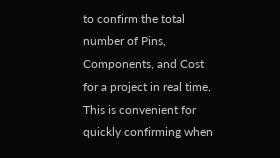to confirm the total number of Pins, Components, and Cost for a project in real time.
This is convenient for quickly confirming when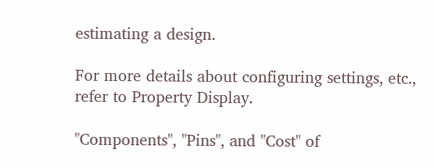estimating a design.

For more details about configuring settings, etc., refer to Property Display.

"Components", "Pins", and "Cost" of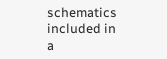schematics included in a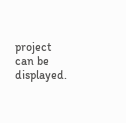project can be displayed.